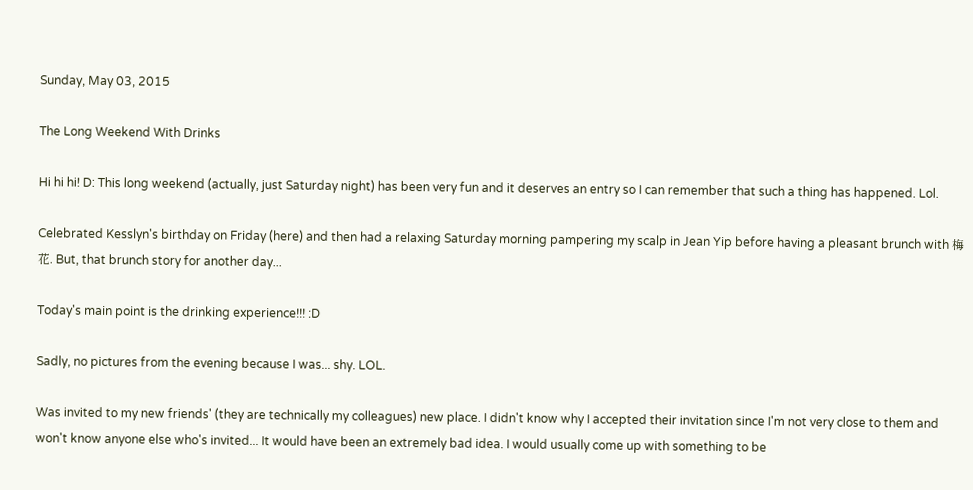Sunday, May 03, 2015

The Long Weekend With Drinks

Hi hi hi! D: This long weekend (actually, just Saturday night) has been very fun and it deserves an entry so I can remember that such a thing has happened. Lol.

Celebrated Kesslyn's birthday on Friday (here) and then had a relaxing Saturday morning pampering my scalp in Jean Yip before having a pleasant brunch with 梅花. But, that brunch story for another day...

Today's main point is the drinking experience!!! :D

Sadly, no pictures from the evening because I was... shy. LOL.

Was invited to my new friends' (they are technically my colleagues) new place. I didn't know why I accepted their invitation since I'm not very close to them and won't know anyone else who's invited... It would have been an extremely bad idea. I would usually come up with something to be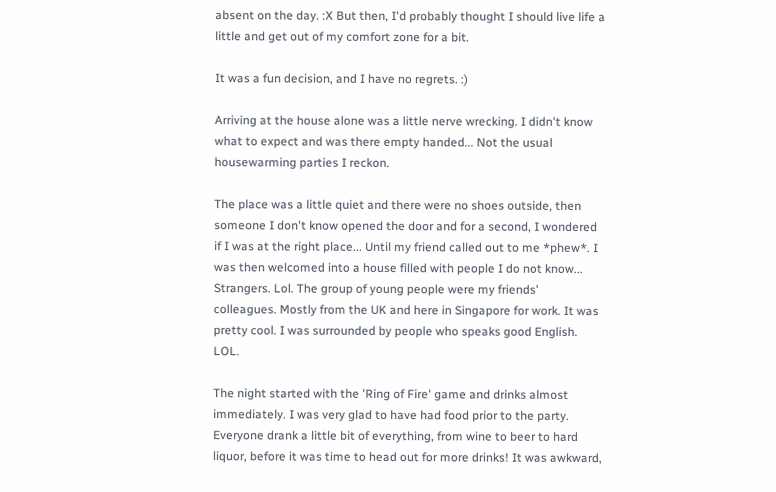absent on the day. :X But then, I'd probably thought I should live life a little and get out of my comfort zone for a bit.

It was a fun decision, and I have no regrets. :)

Arriving at the house alone was a little nerve wrecking. I didn't know what to expect and was there empty handed... Not the usual housewarming parties I reckon.

The place was a little quiet and there were no shoes outside, then someone I don't know opened the door and for a second, I wondered if I was at the right place... Until my friend called out to me *phew*. I was then welcomed into a house filled with people I do not know... Strangers. Lol. The group of young people were my friends' colleagues. Mostly from the UK and here in Singapore for work. It was pretty cool. I was surrounded by people who speaks good English. LOL.

The night started with the 'Ring of Fire' game and drinks almost immediately. I was very glad to have had food prior to the party. Everyone drank a little bit of everything, from wine to beer to hard liquor, before it was time to head out for more drinks! It was awkward,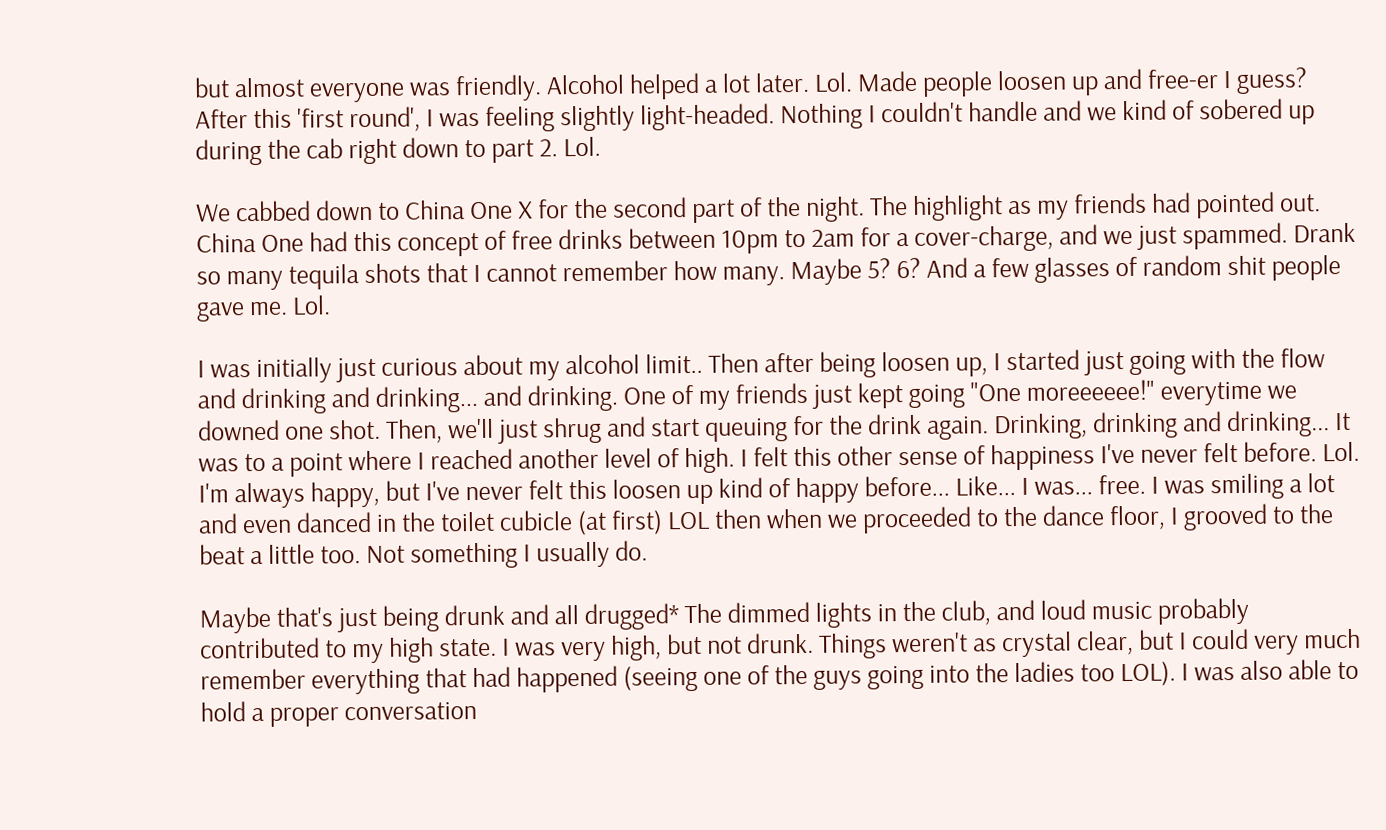but almost everyone was friendly. Alcohol helped a lot later. Lol. Made people loosen up and free-er I guess? After this 'first round', I was feeling slightly light-headed. Nothing I couldn't handle and we kind of sobered up during the cab right down to part 2. Lol.

We cabbed down to China One X for the second part of the night. The highlight as my friends had pointed out. China One had this concept of free drinks between 10pm to 2am for a cover-charge, and we just spammed. Drank so many tequila shots that I cannot remember how many. Maybe 5? 6? And a few glasses of random shit people gave me. Lol.

I was initially just curious about my alcohol limit.. Then after being loosen up, I started just going with the flow and drinking and drinking... and drinking. One of my friends just kept going "One moreeeeee!" everytime we downed one shot. Then, we'll just shrug and start queuing for the drink again. Drinking, drinking and drinking... It was to a point where I reached another level of high. I felt this other sense of happiness I've never felt before. Lol. I'm always happy, but I've never felt this loosen up kind of happy before... Like... I was... free. I was smiling a lot and even danced in the toilet cubicle (at first) LOL then when we proceeded to the dance floor, I grooved to the beat a little too. Not something I usually do.

Maybe that's just being drunk and all drugged* The dimmed lights in the club, and loud music probably contributed to my high state. I was very high, but not drunk. Things weren't as crystal clear, but I could very much remember everything that had happened (seeing one of the guys going into the ladies too LOL). I was also able to hold a proper conversation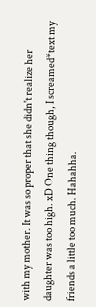with my mother. It was so proper that she didn't realize her daughter was too high. xD One thing though, I screamed*text my friends a little too much. Hahahha.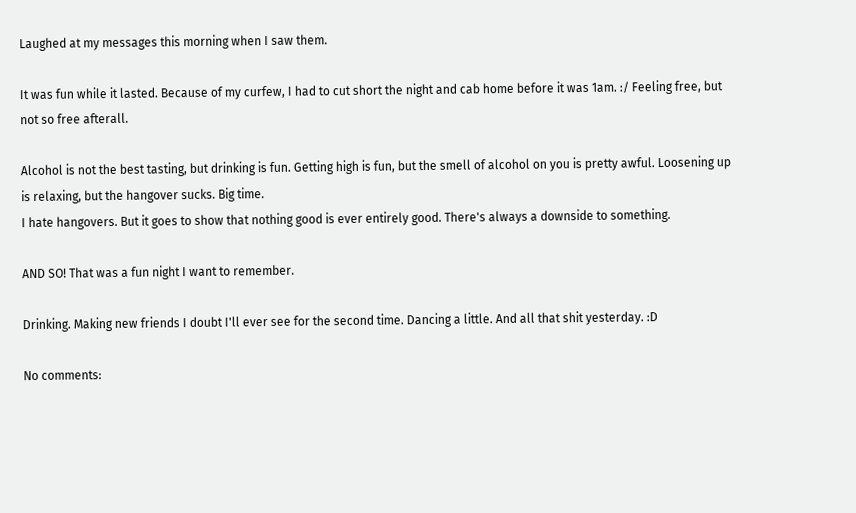Laughed at my messages this morning when I saw them.

It was fun while it lasted. Because of my curfew, I had to cut short the night and cab home before it was 1am. :/ Feeling free, but not so free afterall.

Alcohol is not the best tasting, but drinking is fun. Getting high is fun, but the smell of alcohol on you is pretty awful. Loosening up is relaxing, but the hangover sucks. Big time.
I hate hangovers. But it goes to show that nothing good is ever entirely good. There's always a downside to something.

AND SO! That was a fun night I want to remember.

Drinking. Making new friends I doubt I'll ever see for the second time. Dancing a little. And all that shit yesterday. :D

No comments: